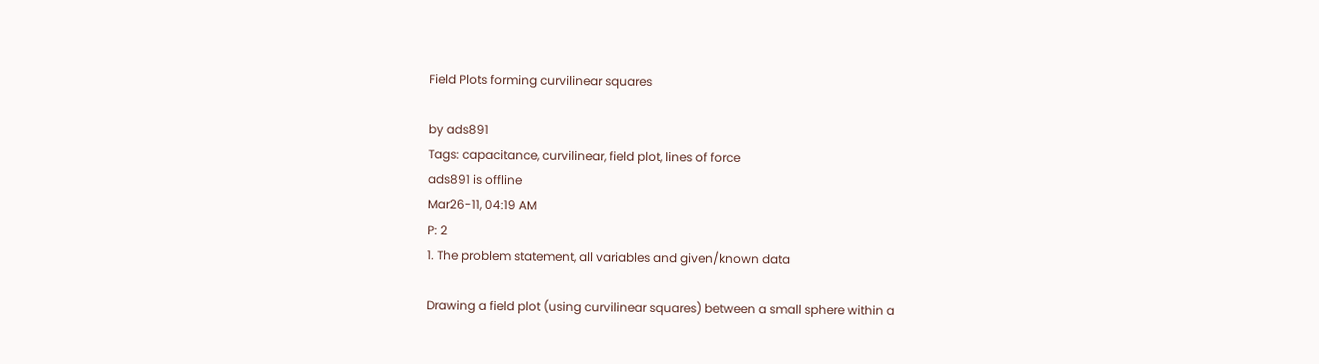Field Plots forming curvilinear squares

by ads891
Tags: capacitance, curvilinear, field plot, lines of force
ads891 is offline
Mar26-11, 04:19 AM
P: 2
1. The problem statement, all variables and given/known data

Drawing a field plot (using curvilinear squares) between a small sphere within a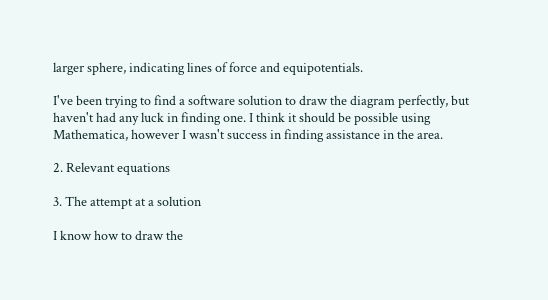larger sphere, indicating lines of force and equipotentials.

I've been trying to find a software solution to draw the diagram perfectly, but haven't had any luck in finding one. I think it should be possible using Mathematica, however I wasn't success in finding assistance in the area.

2. Relevant equations

3. The attempt at a solution

I know how to draw the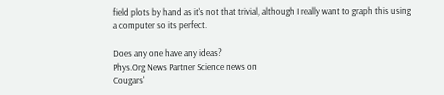field plots by hand as it's not that trivial, although I really want to graph this using a computer so its perfect.

Does any one have any ideas?
Phys.Org News Partner Science news on
Cougars'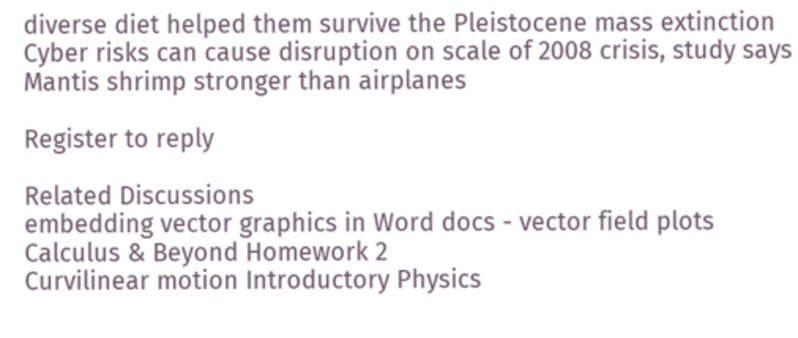diverse diet helped them survive the Pleistocene mass extinction
Cyber risks can cause disruption on scale of 2008 crisis, study says
Mantis shrimp stronger than airplanes

Register to reply

Related Discussions
embedding vector graphics in Word docs - vector field plots Calculus & Beyond Homework 2
Curvilinear motion Introductory Physics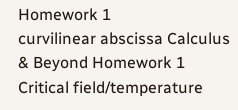Homework 1
curvilinear abscissa Calculus & Beyond Homework 1
Critical field/temperature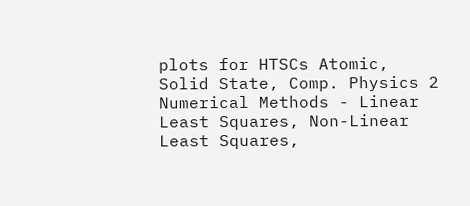plots for HTSCs Atomic, Solid State, Comp. Physics 2
Numerical Methods - Linear Least Squares, Non-Linear Least Squares,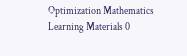Optimization Mathematics Learning Materials 0